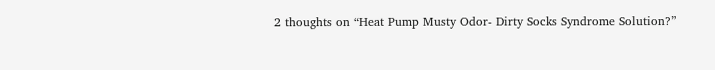2 thoughts on “Heat Pump Musty Odor- Dirty Socks Syndrome Solution?”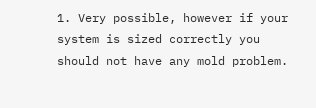1. Very possible, however if your system is sized correctly you should not have any mold problem.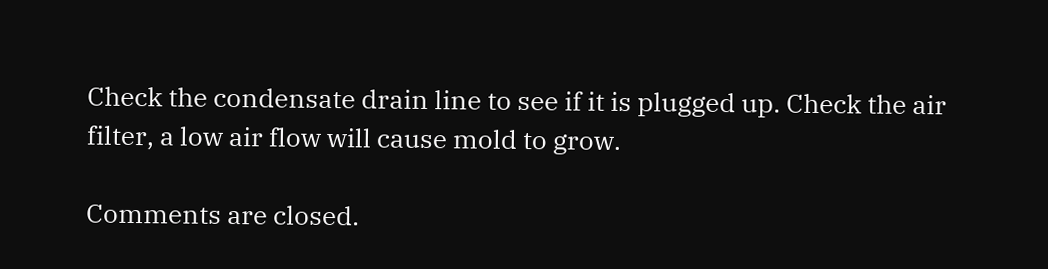Check the condensate drain line to see if it is plugged up. Check the air filter, a low air flow will cause mold to grow.

Comments are closed.